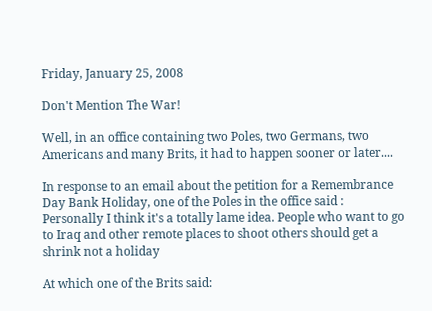Friday, January 25, 2008

Don't Mention The War!

Well, in an office containing two Poles, two Germans, two Americans and many Brits, it had to happen sooner or later....

In response to an email about the petition for a Remembrance Day Bank Holiday, one of the Poles in the office said :
Personally I think it's a totally lame idea. People who want to go to Iraq and other remote places to shoot others should get a shrink not a holiday

At which one of the Brits said: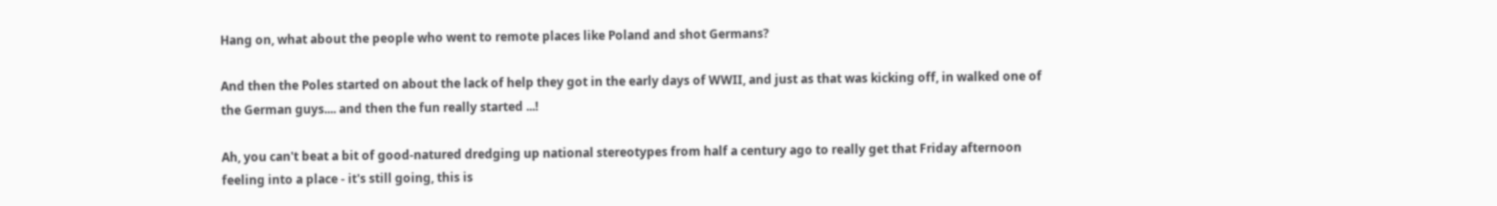Hang on, what about the people who went to remote places like Poland and shot Germans?

And then the Poles started on about the lack of help they got in the early days of WWII, and just as that was kicking off, in walked one of the German guys.... and then the fun really started ...!

Ah, you can't beat a bit of good-natured dredging up national stereotypes from half a century ago to really get that Friday afternoon feeling into a place - it's still going, this is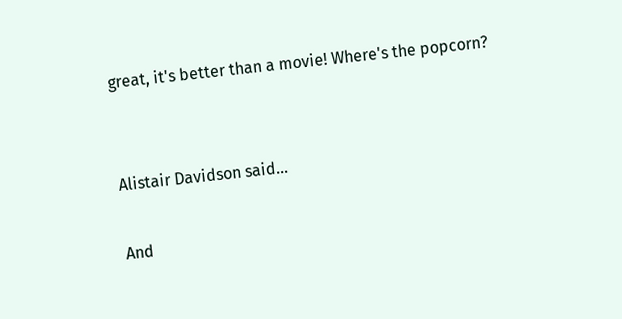great, it's better than a movie! Where's the popcorn?


Alistair Davidson said...

And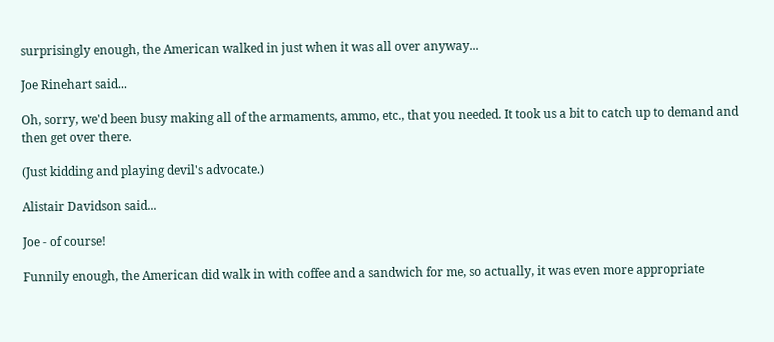surprisingly enough, the American walked in just when it was all over anyway...

Joe Rinehart said...

Oh, sorry, we'd been busy making all of the armaments, ammo, etc., that you needed. It took us a bit to catch up to demand and then get over there.

(Just kidding and playing devil's advocate.)

Alistair Davidson said...

Joe - of course!

Funnily enough, the American did walk in with coffee and a sandwich for me, so actually, it was even more appropriate